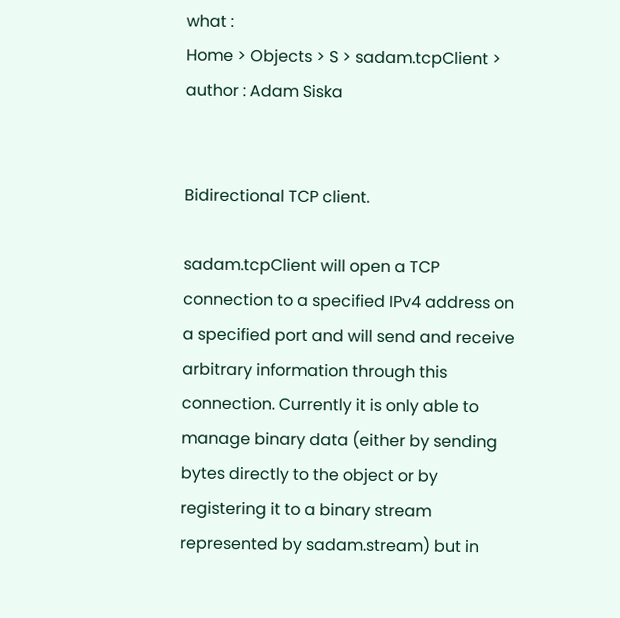what :
Home > Objects > S > sadam.tcpClient > author : Adam Siska


Bidirectional TCP client.

sadam.tcpClient will open a TCP connection to a specified IPv4 address on a specified port and will send and receive arbitrary information through this connection. Currently it is only able to manage binary data (either by sending bytes directly to the object or by registering it to a binary stream represented by sadam.stream) but in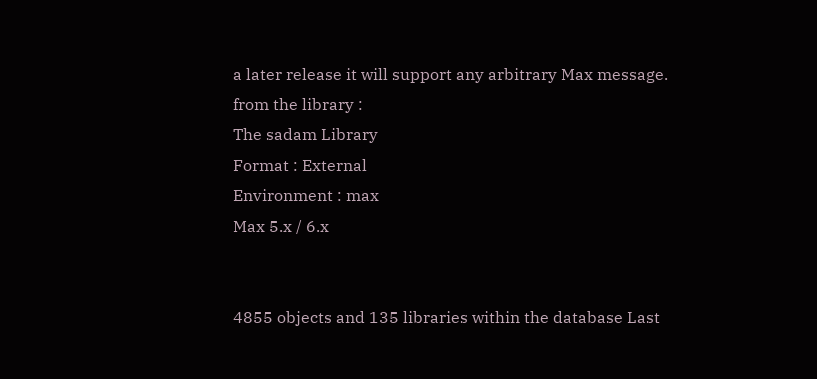a later release it will support any arbitrary Max message.
from the library :
The sadam Library
Format : External
Environment : max
Max 5.x / 6.x


4855 objects and 135 libraries within the database Last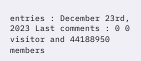entries : December 23rd, 2023 Last comments : 0 0 visitor and 44188950 members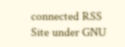connected RSS
Site under GNU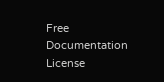Free Documentation License